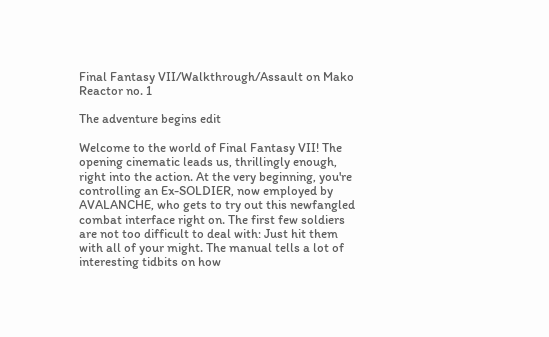Final Fantasy VII/Walkthrough/Assault on Mako Reactor no. 1

The adventure begins edit

Welcome to the world of Final Fantasy VII! The opening cinematic leads us, thrillingly enough, right into the action. At the very beginning, you're controlling an Ex-SOLDIER, now employed by AVALANCHE, who gets to try out this newfangled combat interface right on. The first few soldiers are not too difficult to deal with: Just hit them with all of your might. The manual tells a lot of interesting tidbits on how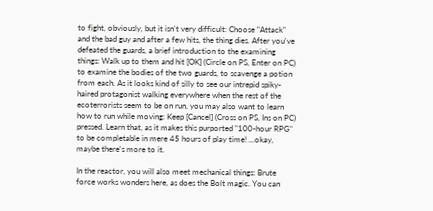to fight, obviously, but it isn't very difficult: Choose "Attack" and the bad guy and after a few hits, the thing dies. After you've defeated the guards, a brief introduction to the examining things: Walk up to them and hit [OK] (Circle on PS, Enter on PC) to examine the bodies of the two guards, to scavenge a potion from each. As it looks kind of silly to see our intrepid spiky-haired protagonist walking everywhere when the rest of the ecoterrorists seem to be on run, you may also want to learn how to run while moving: Keep [Cancel] (Cross on PS, Ins on PC) pressed. Learn that, as it makes this purported "100-hour RPG" to be completable in mere 45 hours of play time! ...okay, maybe there's more to it.

In the reactor, you will also meet mechanical things: Brute force works wonders here, as does the Bolt magic. You can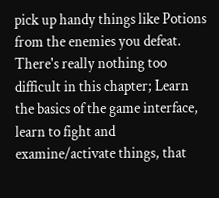pick up handy things like Potions from the enemies you defeat. There's really nothing too difficult in this chapter; Learn the basics of the game interface, learn to fight and examine/activate things, that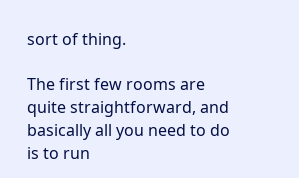sort of thing.

The first few rooms are quite straightforward, and basically all you need to do is to run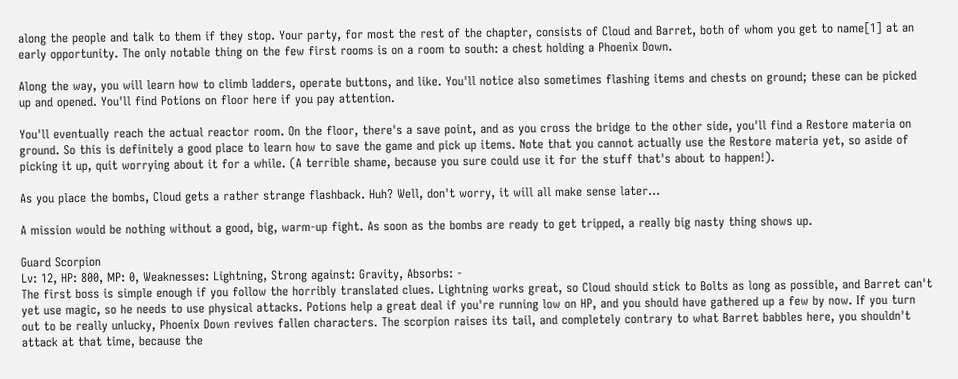along the people and talk to them if they stop. Your party, for most the rest of the chapter, consists of Cloud and Barret, both of whom you get to name[1] at an early opportunity. The only notable thing on the few first rooms is on a room to south: a chest holding a Phoenix Down.

Along the way, you will learn how to climb ladders, operate buttons, and like. You'll notice also sometimes flashing items and chests on ground; these can be picked up and opened. You'll find Potions on floor here if you pay attention.

You'll eventually reach the actual reactor room. On the floor, there's a save point, and as you cross the bridge to the other side, you'll find a Restore materia on ground. So this is definitely a good place to learn how to save the game and pick up items. Note that you cannot actually use the Restore materia yet, so aside of picking it up, quit worrying about it for a while. (A terrible shame, because you sure could use it for the stuff that's about to happen!).

As you place the bombs, Cloud gets a rather strange flashback. Huh? Well, don't worry, it will all make sense later...

A mission would be nothing without a good, big, warm-up fight. As soon as the bombs are ready to get tripped, a really big nasty thing shows up.

Guard Scorpion
Lv: 12, HP: 800, MP: 0, Weaknesses: Lightning, Strong against: Gravity, Absorbs: -
The first boss is simple enough if you follow the horribly translated clues. Lightning works great, so Cloud should stick to Bolts as long as possible, and Barret can't yet use magic, so he needs to use physical attacks. Potions help a great deal if you're running low on HP, and you should have gathered up a few by now. If you turn out to be really unlucky, Phoenix Down revives fallen characters. The scorpion raises its tail, and completely contrary to what Barret babbles here, you shouldn't attack at that time, because the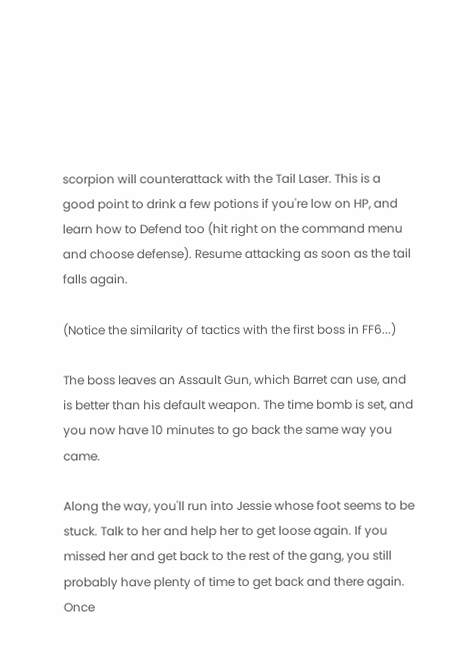scorpion will counterattack with the Tail Laser. This is a good point to drink a few potions if you're low on HP, and learn how to Defend too (hit right on the command menu and choose defense). Resume attacking as soon as the tail falls again.

(Notice the similarity of tactics with the first boss in FF6...)

The boss leaves an Assault Gun, which Barret can use, and is better than his default weapon. The time bomb is set, and you now have 10 minutes to go back the same way you came.

Along the way, you'll run into Jessie whose foot seems to be stuck. Talk to her and help her to get loose again. If you missed her and get back to the rest of the gang, you still probably have plenty of time to get back and there again. Once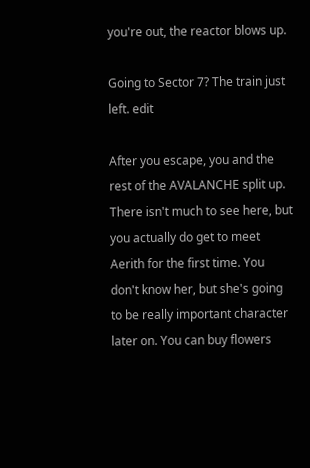you're out, the reactor blows up.

Going to Sector 7? The train just left. edit

After you escape, you and the rest of the AVALANCHE split up. There isn't much to see here, but you actually do get to meet Aerith for the first time. You don't know her, but she's going to be really important character later on. You can buy flowers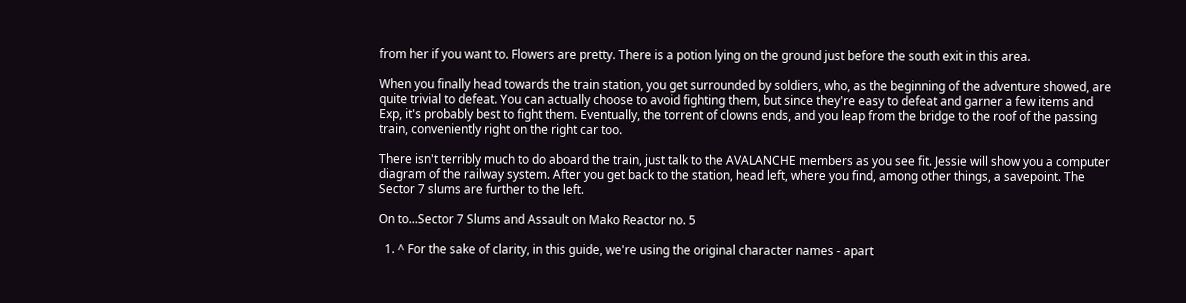from her if you want to. Flowers are pretty. There is a potion lying on the ground just before the south exit in this area.

When you finally head towards the train station, you get surrounded by soldiers, who, as the beginning of the adventure showed, are quite trivial to defeat. You can actually choose to avoid fighting them, but since they're easy to defeat and garner a few items and Exp, it's probably best to fight them. Eventually, the torrent of clowns ends, and you leap from the bridge to the roof of the passing train, conveniently right on the right car too.

There isn't terribly much to do aboard the train, just talk to the AVALANCHE members as you see fit. Jessie will show you a computer diagram of the railway system. After you get back to the station, head left, where you find, among other things, a savepoint. The Sector 7 slums are further to the left.

On to...Sector 7 Slums and Assault on Mako Reactor no. 5

  1. ^ For the sake of clarity, in this guide, we're using the original character names - apart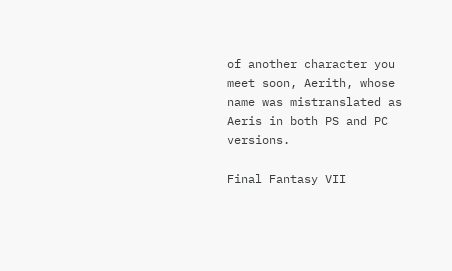of another character you meet soon, Aerith, whose name was mistranslated as Aeris in both PS and PC versions.

Final Fantasy VII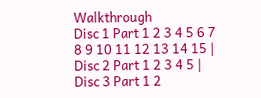Walkthrough
Disc 1 Part 1 2 3 4 5 6 7 8 9 10 11 12 13 14 15 | Disc 2 Part 1 2 3 4 5 | Disc 3 Part 1 2